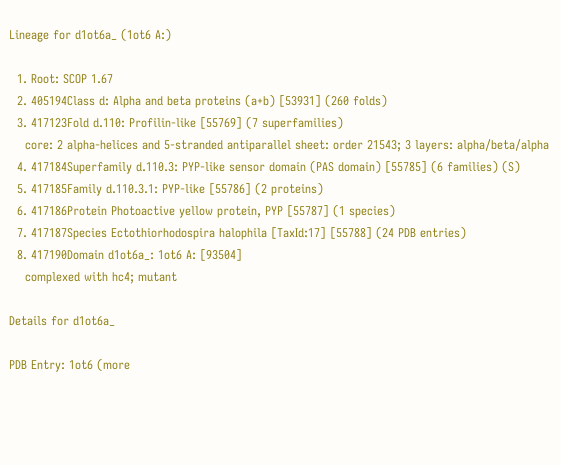Lineage for d1ot6a_ (1ot6 A:)

  1. Root: SCOP 1.67
  2. 405194Class d: Alpha and beta proteins (a+b) [53931] (260 folds)
  3. 417123Fold d.110: Profilin-like [55769] (7 superfamilies)
    core: 2 alpha-helices and 5-stranded antiparallel sheet: order 21543; 3 layers: alpha/beta/alpha
  4. 417184Superfamily d.110.3: PYP-like sensor domain (PAS domain) [55785] (6 families) (S)
  5. 417185Family d.110.3.1: PYP-like [55786] (2 proteins)
  6. 417186Protein Photoactive yellow protein, PYP [55787] (1 species)
  7. 417187Species Ectothiorhodospira halophila [TaxId:17] [55788] (24 PDB entries)
  8. 417190Domain d1ot6a_: 1ot6 A: [93504]
    complexed with hc4; mutant

Details for d1ot6a_

PDB Entry: 1ot6 (more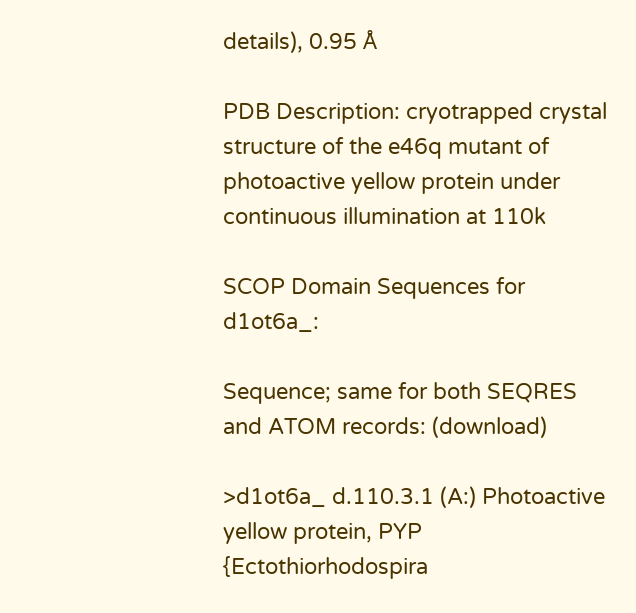details), 0.95 Å

PDB Description: cryotrapped crystal structure of the e46q mutant of photoactive yellow protein under continuous illumination at 110k

SCOP Domain Sequences for d1ot6a_:

Sequence; same for both SEQRES and ATOM records: (download)

>d1ot6a_ d.110.3.1 (A:) Photoactive yellow protein, PYP {Ectothiorhodospira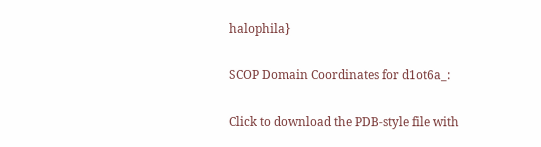halophila}

SCOP Domain Coordinates for d1ot6a_:

Click to download the PDB-style file with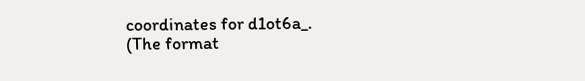coordinates for d1ot6a_.
(The format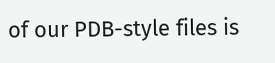of our PDB-style files is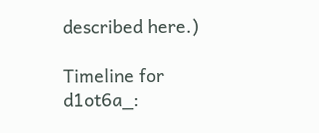described here.)

Timeline for d1ot6a_: